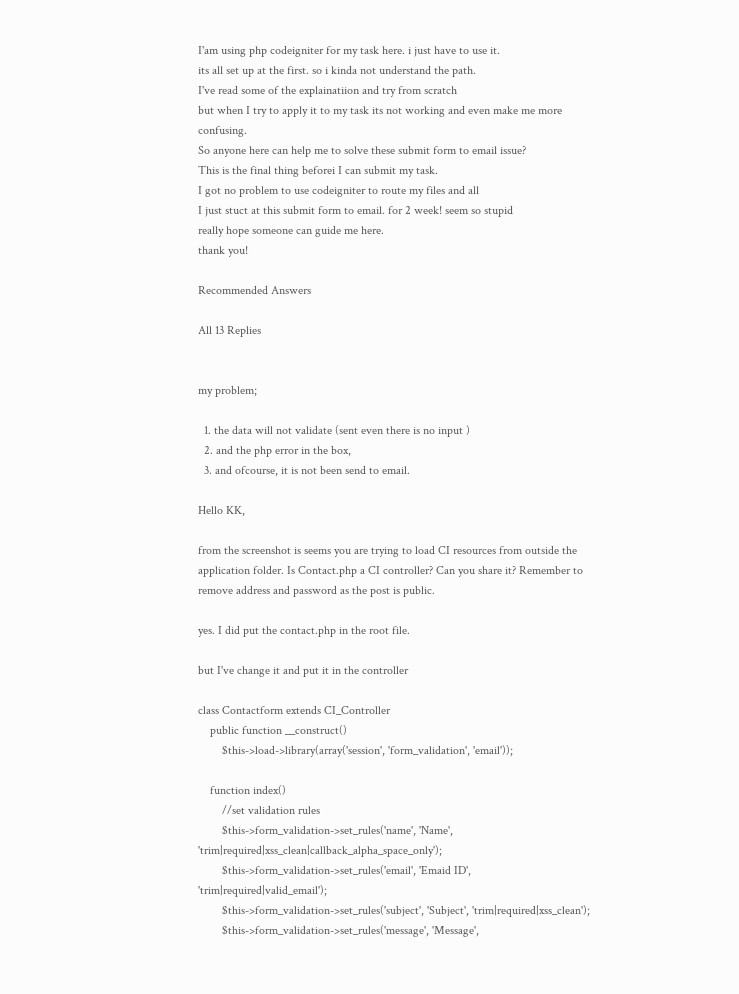I'am using php codeigniter for my task here. i just have to use it.
its all set up at the first. so i kinda not understand the path.
I've read some of the explainatiion and try from scratch
but when I try to apply it to my task its not working and even make me more confusing.
So anyone here can help me to solve these submit form to email issue?
This is the final thing beforei I can submit my task.
I got no problem to use codeigniter to route my files and all
I just stuct at this submit form to email. for 2 week! seem so stupid
really hope someone can guide me here.
thank you!

Recommended Answers

All 13 Replies


my problem;

  1. the data will not validate (sent even there is no input )
  2. and the php error in the box,
  3. and ofcourse, it is not been send to email.

Hello KK,

from the screenshot is seems you are trying to load CI resources from outside the application folder. Is Contact.php a CI controller? Can you share it? Remember to remove address and password as the post is public.

yes. I did put the contact.php in the root file.

but I've change it and put it in the controller

class Contactform extends CI_Controller
    public function __construct()
        $this->load->library(array('session', 'form_validation', 'email'));

    function index()
        //set validation rules
        $this->form_validation->set_rules('name', 'Name', 'trim|required|xss_clean|callback_alpha_space_only');
        $this->form_validation->set_rules('email', 'Emaid ID', 'trim|required|valid_email');
        $this->form_validation->set_rules('subject', 'Subject', 'trim|required|xss_clean');
        $this->form_validation->set_rules('message', 'Message',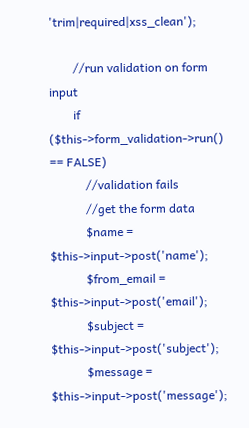'trim|required|xss_clean');

        //run validation on form input
        if ($this->form_validation->run() == FALSE)
            //validation fails
            //get the form data
            $name = $this->input->post('name');
            $from_email = $this->input->post('email');
            $subject = $this->input->post('subject');
            $message = $this->input->post('message');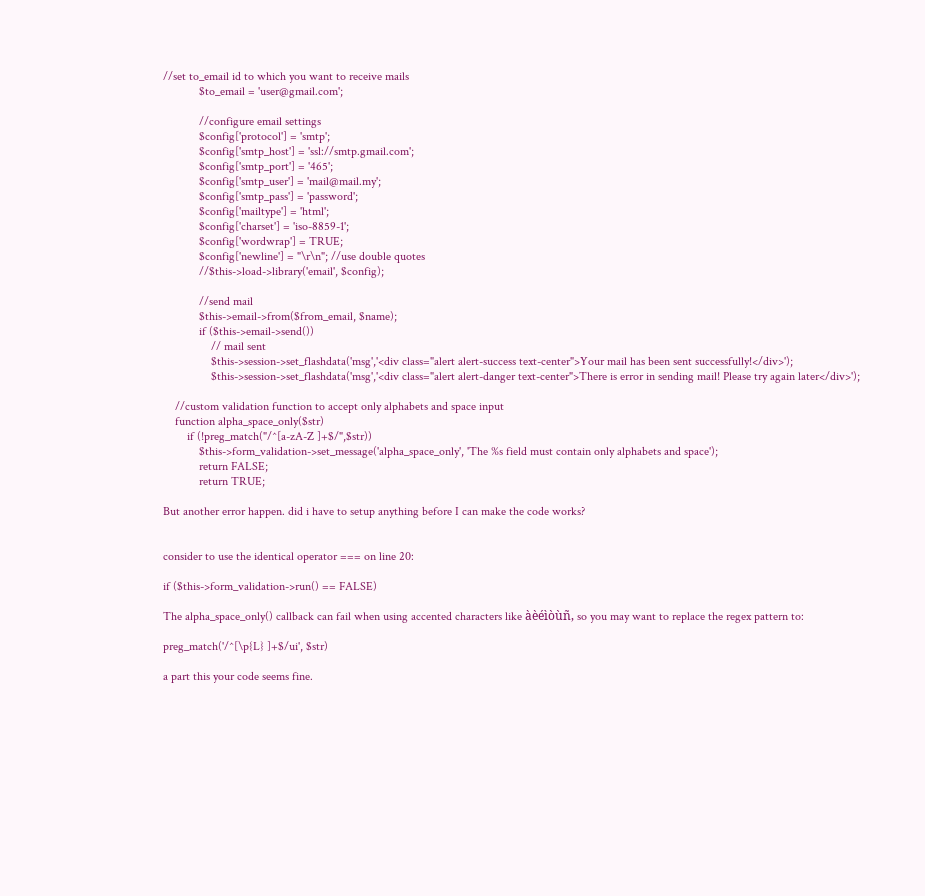//set to_email id to which you want to receive mails
            $to_email = 'user@gmail.com';

            //configure email settings
            $config['protocol'] = 'smtp';
            $config['smtp_host'] = 'ssl://smtp.gmail.com';
            $config['smtp_port'] = '465';
            $config['smtp_user'] = 'mail@mail.my';
            $config['smtp_pass'] = 'password';
            $config['mailtype'] = 'html';
            $config['charset'] = 'iso-8859-1';
            $config['wordwrap'] = TRUE;
            $config['newline'] = "\r\n"; //use double quotes
            //$this->load->library('email', $config);

            //send mail
            $this->email->from($from_email, $name);
            if ($this->email->send())
                // mail sent
                $this->session->set_flashdata('msg','<div class="alert alert-success text-center">Your mail has been sent successfully!</div>');
                $this->session->set_flashdata('msg','<div class="alert alert-danger text-center">There is error in sending mail! Please try again later</div>');

    //custom validation function to accept only alphabets and space input
    function alpha_space_only($str)
        if (!preg_match("/^[a-zA-Z ]+$/",$str))
            $this->form_validation->set_message('alpha_space_only', 'The %s field must contain only alphabets and space');
            return FALSE;
            return TRUE;

But another error happen. did i have to setup anything before I can make the code works?


consider to use the identical operator === on line 20:

if ($this->form_validation->run() == FALSE)

The alpha_space_only() callback can fail when using accented characters like àèéìòùñ, so you may want to replace the regex pattern to:

preg_match('/^[\p{L} ]+$/ui', $str)

a part this your code seems fine.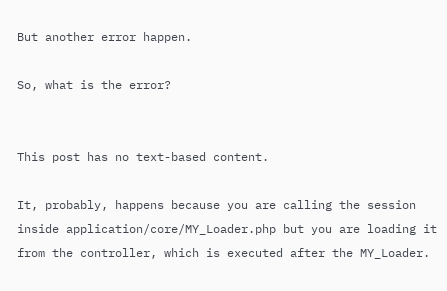But another error happen.

So, what is the error?


This post has no text-based content.

It, probably, happens because you are calling the session inside application/core/MY_Loader.php but you are loading it from the controller, which is executed after the MY_Loader.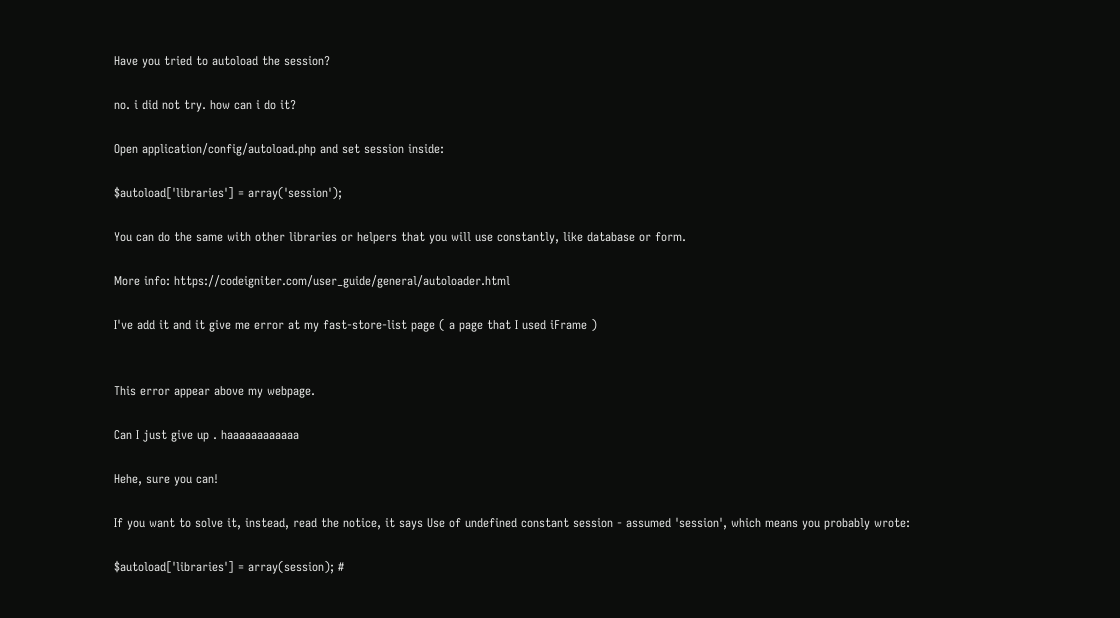Have you tried to autoload the session?

no. i did not try. how can i do it?

Open application/config/autoload.php and set session inside:

$autoload['libraries'] = array('session');

You can do the same with other libraries or helpers that you will use constantly, like database or form.

More info: https://codeigniter.com/user_guide/general/autoloader.html

I've add it and it give me error at my fast-store-list page ( a page that I used iFrame )


This error appear above my webpage.

Can I just give up . haaaaaaaaaaaa

Hehe, sure you can!

If you want to solve it, instead, read the notice, it says Use of undefined constant session - assumed 'session', which means you probably wrote:

$autoload['libraries'] = array(session); #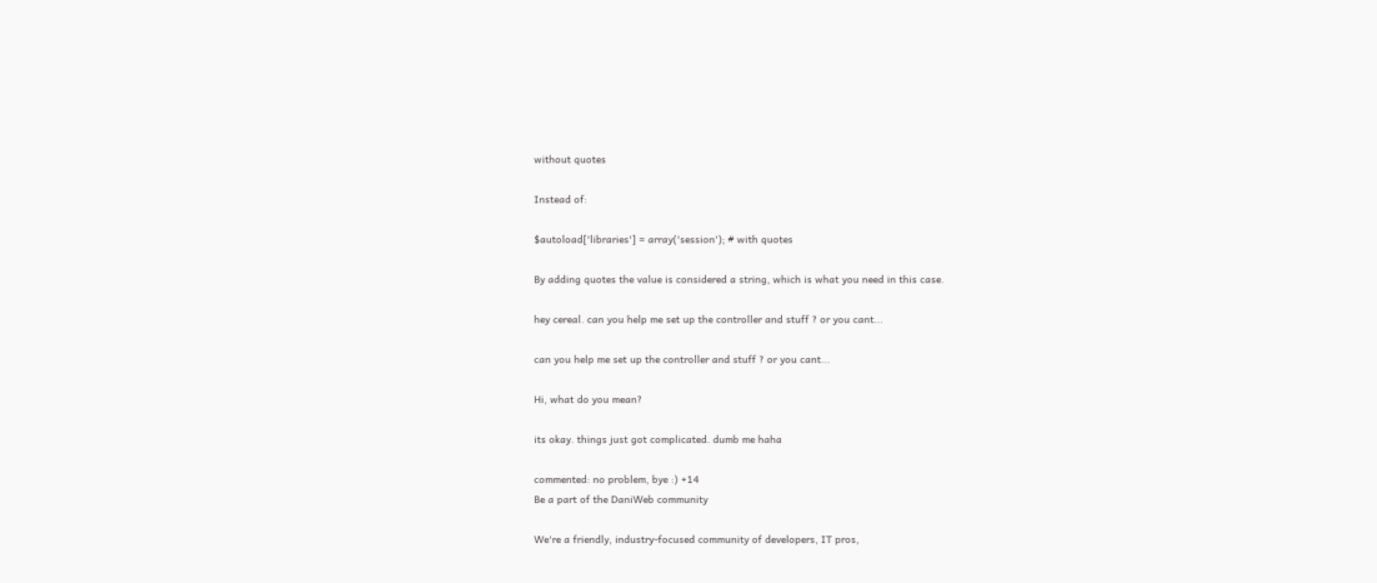without quotes

Instead of:

$autoload['libraries'] = array('session'); # with quotes

By adding quotes the value is considered a string, which is what you need in this case.

hey cereal. can you help me set up the controller and stuff ? or you cant...

can you help me set up the controller and stuff ? or you cant...

Hi, what do you mean?

its okay. things just got complicated. dumb me haha

commented: no problem, bye :) +14
Be a part of the DaniWeb community

We're a friendly, industry-focused community of developers, IT pros,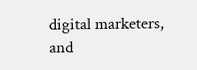digital marketers, and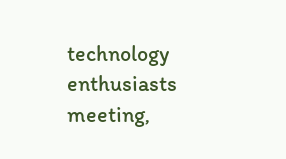technology enthusiasts meeting,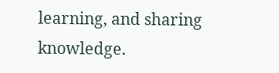learning, and sharing knowledge.